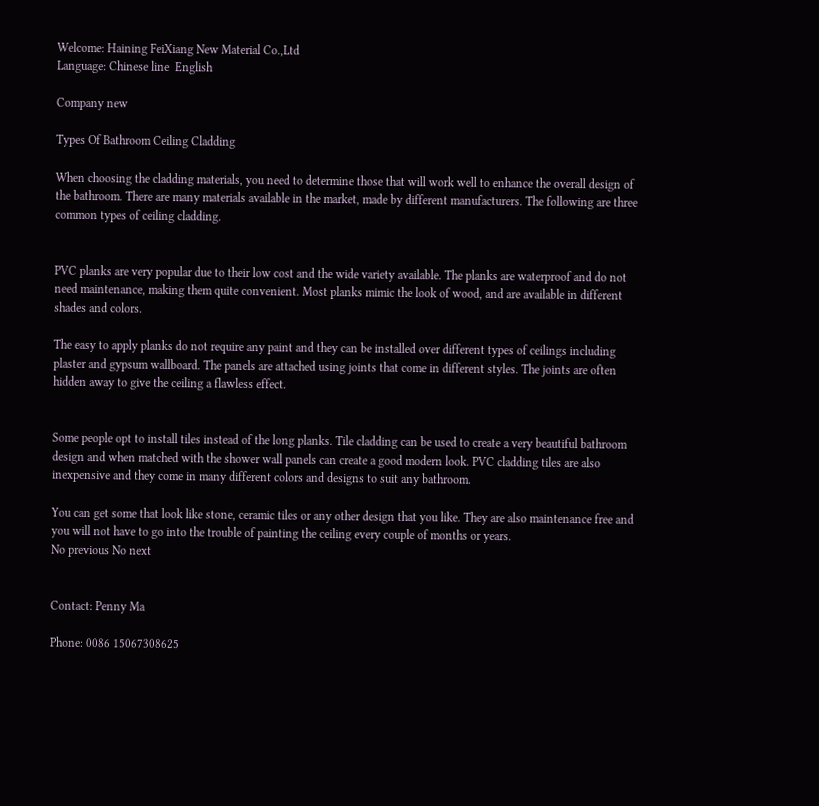Welcome: Haining FeiXiang New Material Co.,Ltd
Language: Chinese line  English

Company new

Types Of Bathroom Ceiling Cladding

When choosing the cladding materials, you need to determine those that will work well to enhance the overall design of the bathroom. There are many materials available in the market, made by different manufacturers. The following are three common types of ceiling cladding.


PVC planks are very popular due to their low cost and the wide variety available. The planks are waterproof and do not need maintenance, making them quite convenient. Most planks mimic the look of wood, and are available in different shades and colors.

The easy to apply planks do not require any paint and they can be installed over different types of ceilings including plaster and gypsum wallboard. The panels are attached using joints that come in different styles. The joints are often hidden away to give the ceiling a flawless effect.


Some people opt to install tiles instead of the long planks. Tile cladding can be used to create a very beautiful bathroom design and when matched with the shower wall panels can create a good modern look. PVC cladding tiles are also inexpensive and they come in many different colors and designs to suit any bathroom.

You can get some that look like stone, ceramic tiles or any other design that you like. They are also maintenance free and you will not have to go into the trouble of painting the ceiling every couple of months or years.
No previous No next


Contact: Penny Ma

Phone: 0086 15067308625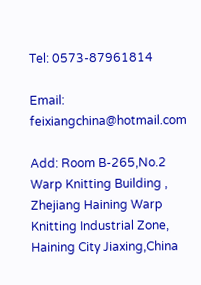Tel: 0573-87961814

Email: feixiangchina@hotmail.com

Add: Room B-265,No.2 Warp Knitting Building , Zhejiang Haining Warp Knitting Industrial Zone, Haining City Jiaxing,China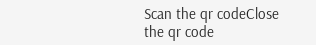Scan the qr codeClose
the qr code